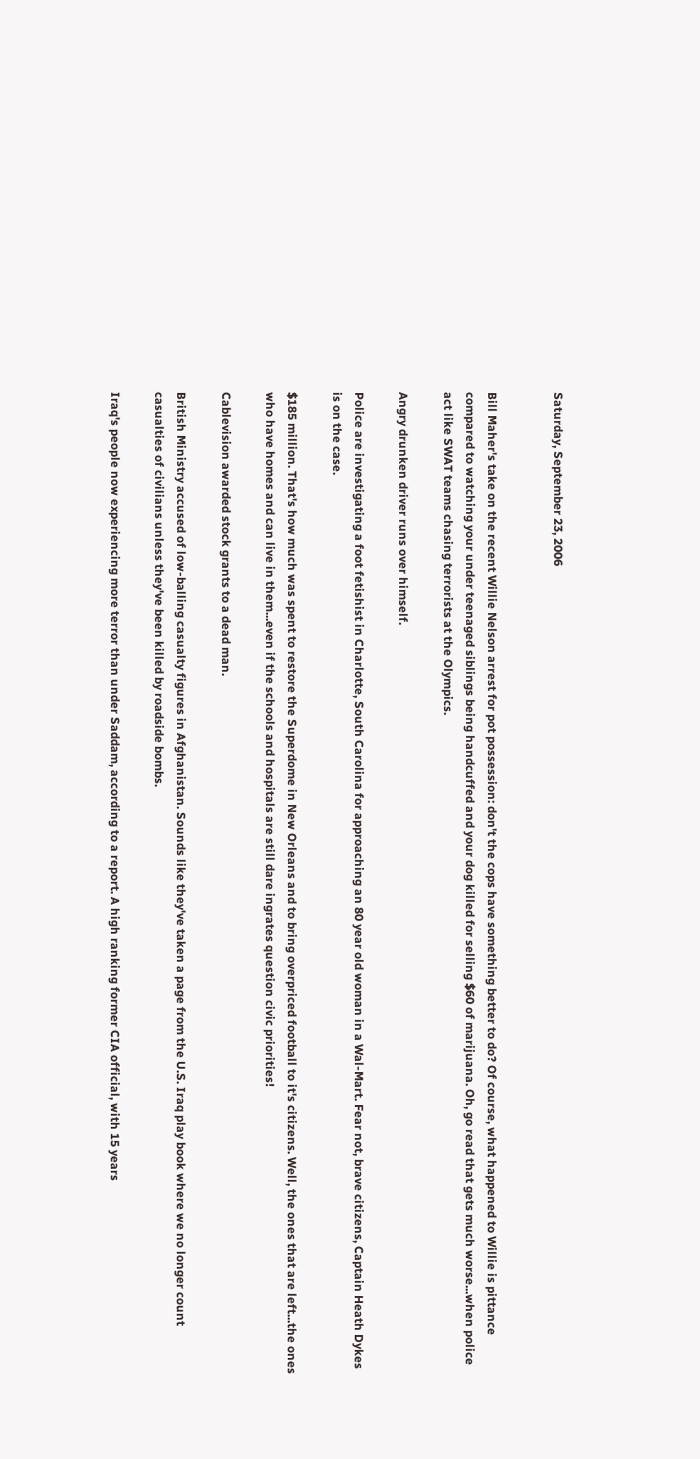Saturday, September 23, 2006


Bill Maher's take on the recent Willie Nelson arrest for pot possession: don't the cops have something better to do? Of course, what happened to Willie is pittance compared to watching your under teenaged siblings being handcuffed and your dog killed for selling $60 of marijuana. Oh, go read that gets much worse...when police act like SWAT teams chasing terrorists at the Olympics.

Angry drunken driver runs over himself.

Police are investigating a foot fetishist in Charlotte, South Carolina for approaching an 80 year old woman in a Wal-Mart. Fear not, brave citizens, Captain Heath Dykes is on the case.

$185 million. That's how much was spent to restore the Superdome in New Orleans and to bring overpriced football to it's citizens. Well, the ones that are left...the ones who have homes and can live in them...even if the schools and hospitals are still dare ingrates question civic priorities!

Cablevision awarded stock grants to a dead man.

British Ministry accused of low-balling casualty figures in Afghanistan. Sounds like they've taken a page from the U.S. Iraq play book where we no longer count casualties of civilians unless they've been killed by roadside bombs.

Iraq's people now experiencing more terror than under Saddam, according to a report. A high ranking former CIA official, with 15 years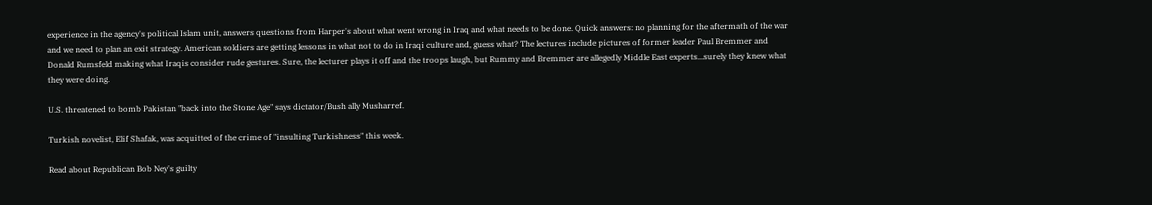experience in the agency's political Islam unit, answers questions from Harper's about what went wrong in Iraq and what needs to be done. Quick answers: no planning for the aftermath of the war and we need to plan an exit strategy. American soldiers are getting lessons in what not to do in Iraqi culture and, guess what? The lectures include pictures of former leader Paul Bremmer and Donald Rumsfeld making what Iraqis consider rude gestures. Sure, the lecturer plays it off and the troops laugh, but Rummy and Bremmer are allegedly Middle East experts...surely they knew what they were doing.

U.S. threatened to bomb Pakistan "back into the Stone Age" says dictator/Bush ally Musharref.

Turkish novelist, Elif Shafak, was acquitted of the crime of "insulting Turkishness" this week.

Read about Republican Bob Ney's guilty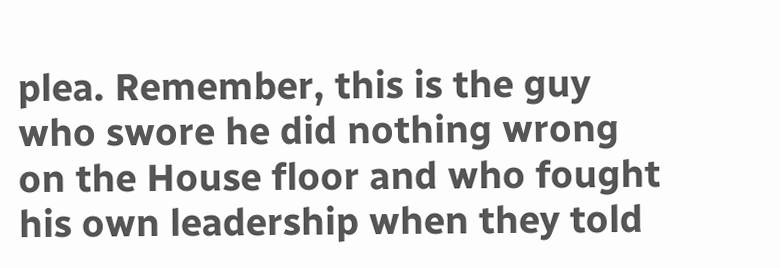plea. Remember, this is the guy who swore he did nothing wrong on the House floor and who fought his own leadership when they told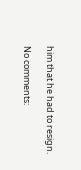him that he had to resign.

No comments: